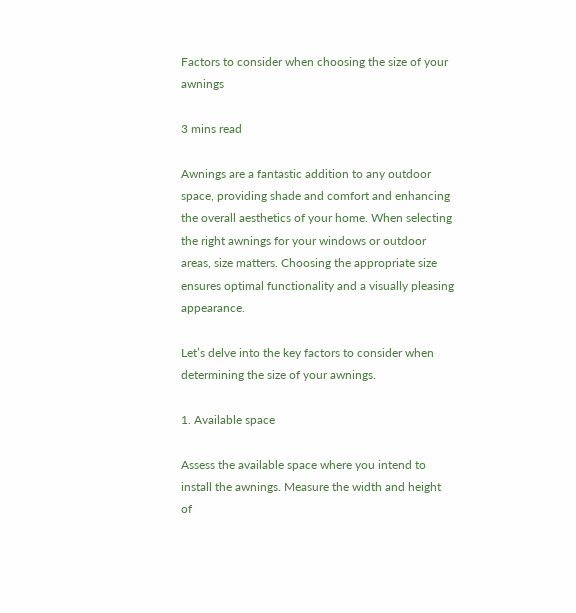Factors to consider when choosing the size of your awnings

3 mins read

Awnings are a fantastic addition to any outdoor space, providing shade and comfort and enhancing the overall aesthetics of your home. When selecting the right awnings for your windows or outdoor areas, size matters. Choosing the appropriate size ensures optimal functionality and a visually pleasing appearance.

Let’s delve into the key factors to consider when determining the size of your awnings.

1. Available space

Assess the available space where you intend to install the awnings. Measure the width and height of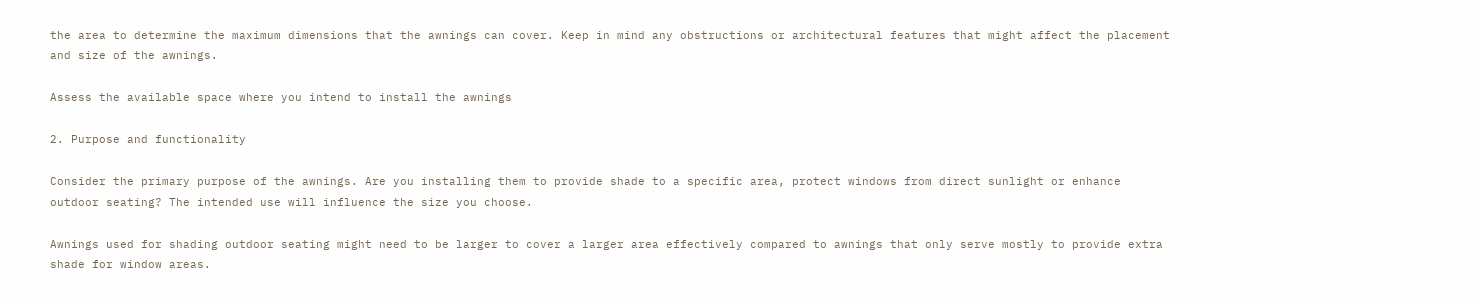the area to determine the maximum dimensions that the awnings can cover. Keep in mind any obstructions or architectural features that might affect the placement and size of the awnings.

Assess the available space where you intend to install the awnings

2. Purpose and functionality

Consider the primary purpose of the awnings. Are you installing them to provide shade to a specific area, protect windows from direct sunlight or enhance outdoor seating? The intended use will influence the size you choose.

Awnings used for shading outdoor seating might need to be larger to cover a larger area effectively compared to awnings that only serve mostly to provide extra shade for window areas.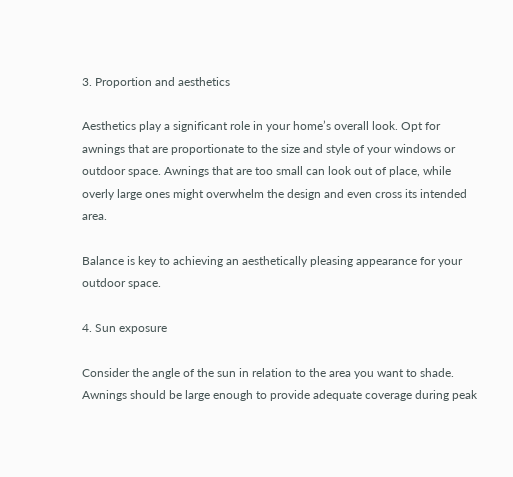3. Proportion and aesthetics

Aesthetics play a significant role in your home’s overall look. Opt for awnings that are proportionate to the size and style of your windows or outdoor space. Awnings that are too small can look out of place, while overly large ones might overwhelm the design and even cross its intended area.

Balance is key to achieving an aesthetically pleasing appearance for your outdoor space.

4. Sun exposure

Consider the angle of the sun in relation to the area you want to shade. Awnings should be large enough to provide adequate coverage during peak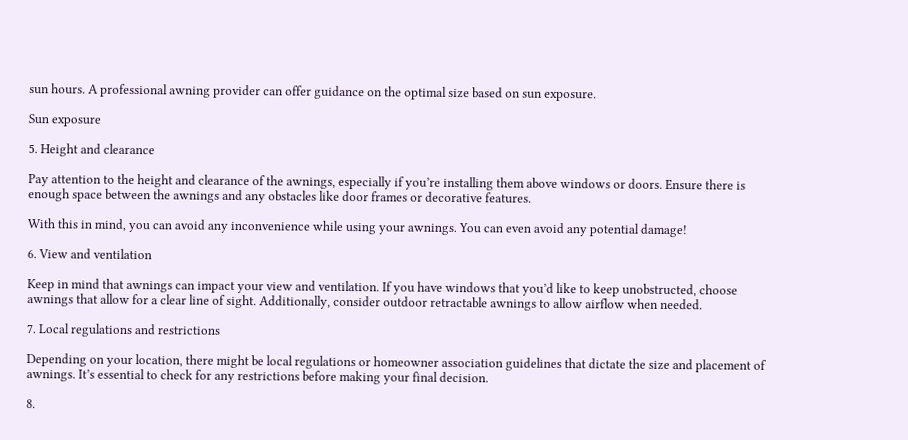sun hours. A professional awning provider can offer guidance on the optimal size based on sun exposure.

Sun exposure

5. Height and clearance

Pay attention to the height and clearance of the awnings, especially if you’re installing them above windows or doors. Ensure there is enough space between the awnings and any obstacles like door frames or decorative features.

With this in mind, you can avoid any inconvenience while using your awnings. You can even avoid any potential damage!

6. View and ventilation

Keep in mind that awnings can impact your view and ventilation. If you have windows that you’d like to keep unobstructed, choose awnings that allow for a clear line of sight. Additionally, consider outdoor retractable awnings to allow airflow when needed.

7. Local regulations and restrictions

Depending on your location, there might be local regulations or homeowner association guidelines that dictate the size and placement of awnings. It’s essential to check for any restrictions before making your final decision.

8.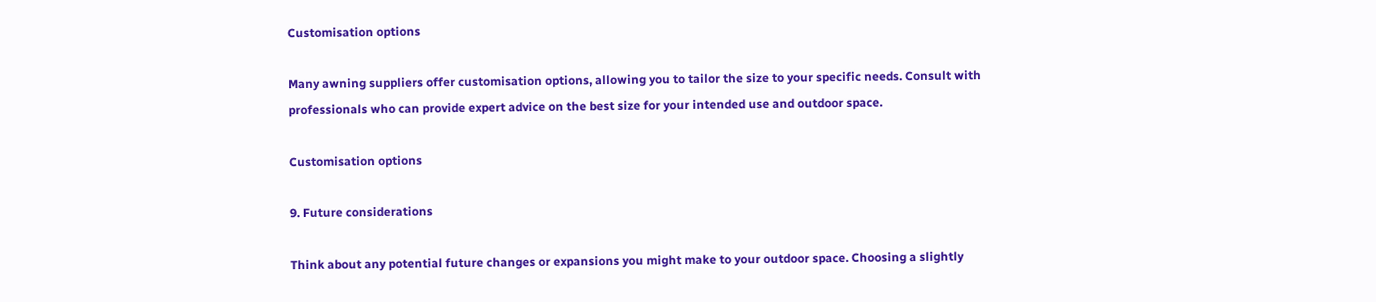Customisation options

Many awning suppliers offer customisation options, allowing you to tailor the size to your specific needs. Consult with professionals who can provide expert advice on the best size for your intended use and outdoor space.

Customisation options

9. Future considerations

Think about any potential future changes or expansions you might make to your outdoor space. Choosing a slightly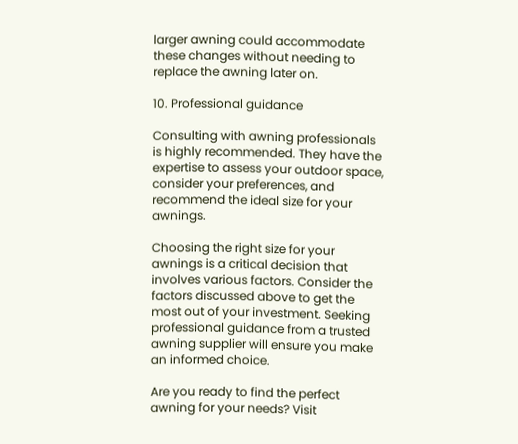larger awning could accommodate these changes without needing to replace the awning later on.

10. Professional guidance

Consulting with awning professionals is highly recommended. They have the expertise to assess your outdoor space, consider your preferences, and recommend the ideal size for your awnings.

Choosing the right size for your awnings is a critical decision that involves various factors. Consider the factors discussed above to get the most out of your investment. Seeking professional guidance from a trusted awning supplier will ensure you make an informed choice.

Are you ready to find the perfect awning for your needs? Visit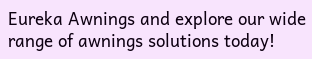Eureka Awnings and explore our wide range of awnings solutions today!